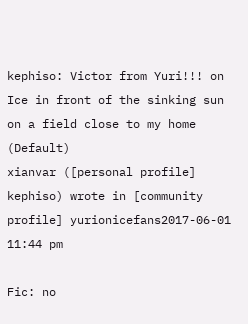kephiso: Victor from Yuri!!! on Ice in front of the sinking sun on a field close to my home (Default)
xianvar ([personal profile] kephiso) wrote in [community profile] yurionicefans2017-06-01 11:44 pm

Fic: no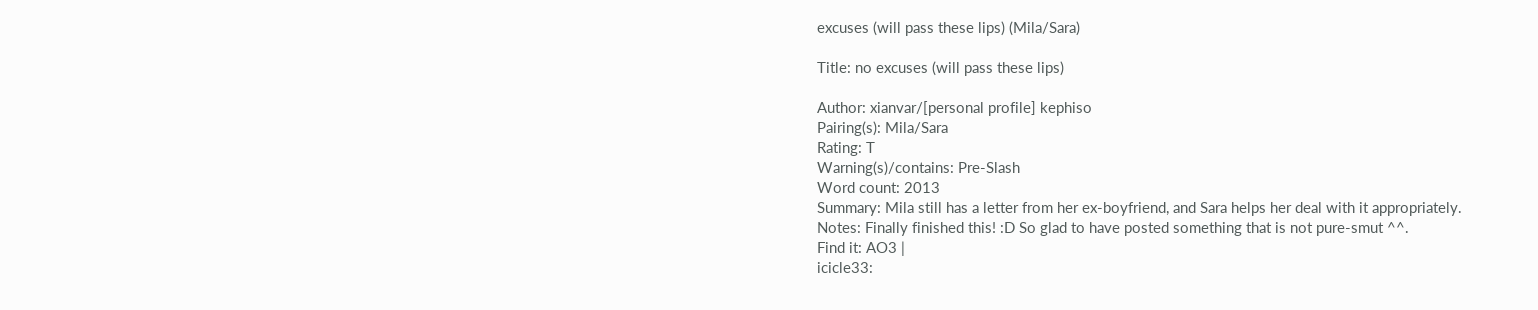excuses (will pass these lips) (Mila/Sara)

Title: no excuses (will pass these lips)

Author: xianvar/[personal profile] kephiso
Pairing(s): Mila/Sara
Rating: T
Warning(s)/contains: Pre-Slash
Word count: 2013
Summary: Mila still has a letter from her ex-boyfriend, and Sara helps her deal with it appropriately.
Notes: Finally finished this! :D So glad to have posted something that is not pure-smut ^^.
Find it: AO3 |
icicle33: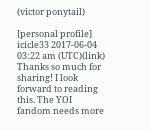(victor ponytail)

[personal profile] icicle33 2017-06-04 03:22 am (UTC)(link)
Thanks so much for sharing! I look forward to reading this. The YOI fandom needs more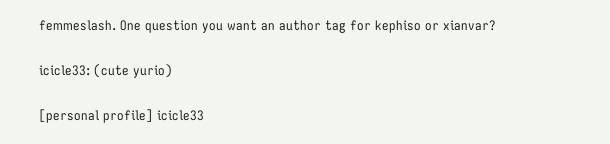femmeslash. One question you want an author tag for kephiso or xianvar?

icicle33: (cute yurio)

[personal profile] icicle33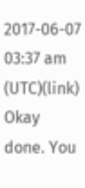2017-06-07 03:37 am (UTC)(link)
Okay done. You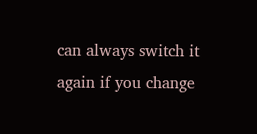can always switch it again if you change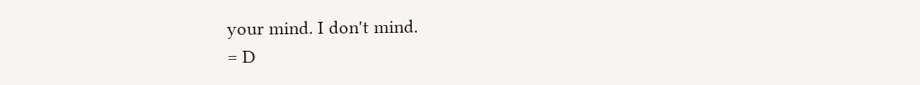your mind. I don't mind.
= D